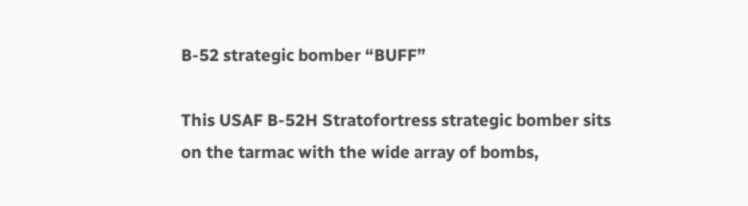B-52 strategic bomber “BUFF”

This USAF B-52H Stratofortress strategic bomber sits on the tarmac with the wide array of bombs,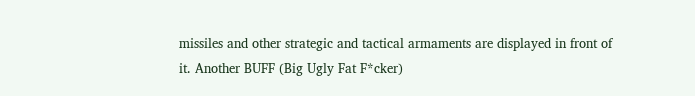missiles and other strategic and tactical armaments are displayed in front of it. Another BUFF (Big Ugly Fat F*cker)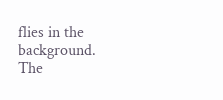flies in the background. The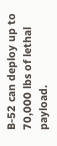B-52 can deploy up to 70,000 lbs of lethal payload.